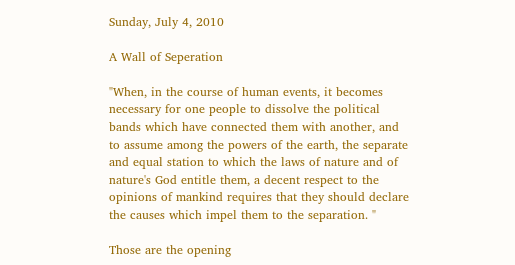Sunday, July 4, 2010

A Wall of Seperation

"When, in the course of human events, it becomes necessary for one people to dissolve the political bands which have connected them with another, and to assume among the powers of the earth, the separate and equal station to which the laws of nature and of nature's God entitle them, a decent respect to the opinions of mankind requires that they should declare the causes which impel them to the separation. "

Those are the opening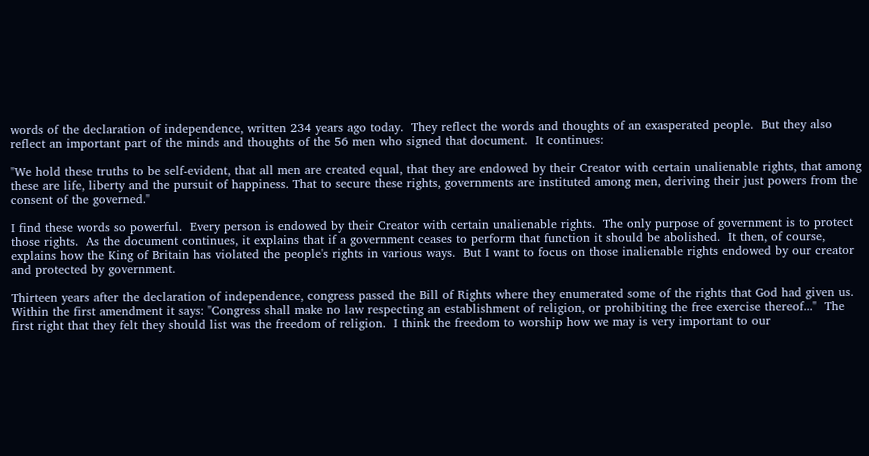words of the declaration of independence, written 234 years ago today.  They reflect the words and thoughts of an exasperated people.  But they also reflect an important part of the minds and thoughts of the 56 men who signed that document.  It continues:

"We hold these truths to be self-evident, that all men are created equal, that they are endowed by their Creator with certain unalienable rights, that among these are life, liberty and the pursuit of happiness. That to secure these rights, governments are instituted among men, deriving their just powers from the consent of the governed."

I find these words so powerful.  Every person is endowed by their Creator with certain unalienable rights.  The only purpose of government is to protect those rights.  As the document continues, it explains that if a government ceases to perform that function it should be abolished.  It then, of course, explains how the King of Britain has violated the people's rights in various ways.  But I want to focus on those inalienable rights endowed by our creator and protected by government.

Thirteen years after the declaration of independence, congress passed the Bill of Rights where they enumerated some of the rights that God had given us.  Within the first amendment it says: "Congress shall make no law respecting an establishment of religion, or prohibiting the free exercise thereof..."  The first right that they felt they should list was the freedom of religion.  I think the freedom to worship how we may is very important to our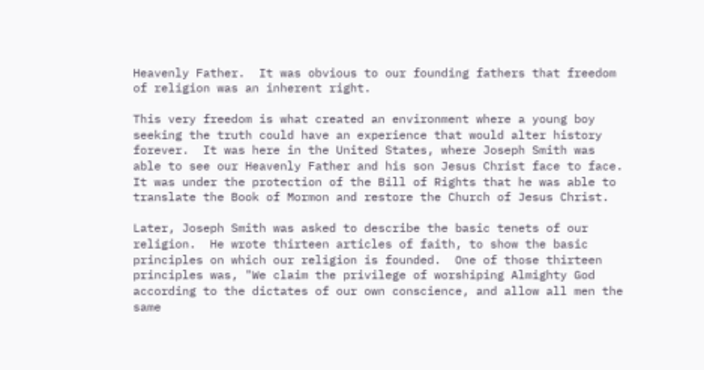Heavenly Father.  It was obvious to our founding fathers that freedom of religion was an inherent right.

This very freedom is what created an environment where a young boy seeking the truth could have an experience that would alter history forever.  It was here in the United States, where Joseph Smith was able to see our Heavenly Father and his son Jesus Christ face to face.  It was under the protection of the Bill of Rights that he was able to translate the Book of Mormon and restore the Church of Jesus Christ.

Later, Joseph Smith was asked to describe the basic tenets of our religion.  He wrote thirteen articles of faith, to show the basic principles on which our religion is founded.  One of those thirteen principles was, "We claim the privilege of worshiping Almighty God according to the dictates of our own conscience, and allow all men the same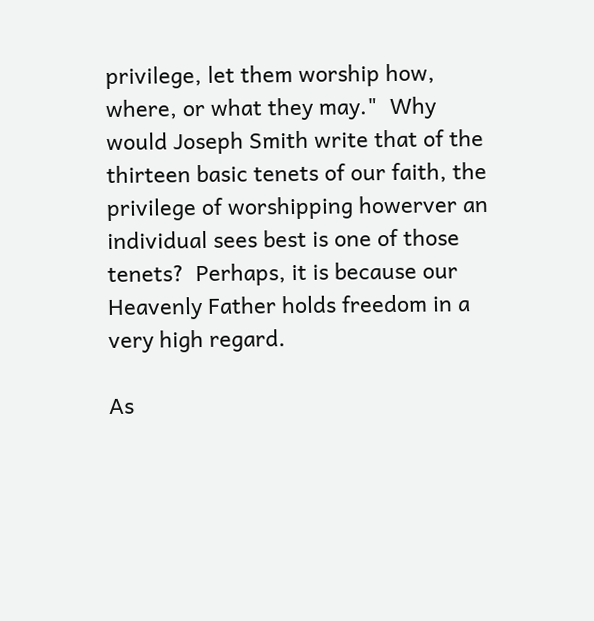privilege, let them worship how, where, or what they may."  Why would Joseph Smith write that of the thirteen basic tenets of our faith, the privilege of worshipping howerver an individual sees best is one of those tenets?  Perhaps, it is because our Heavenly Father holds freedom in a very high regard.

As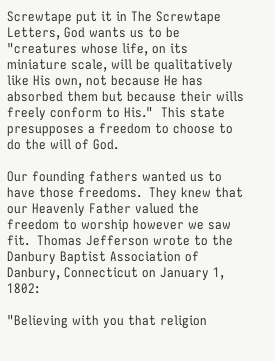Screwtape put it in The Screwtape Letters, God wants us to be "creatures whose life, on its miniature scale, will be qualitatively like His own, not because He has absorbed them but because their wills freely conform to His."  This state presupposes a freedom to choose to do the will of God.

Our founding fathers wanted us to have those freedoms.  They knew that our Heavenly Father valued the freedom to worship however we saw fit.  Thomas Jefferson wrote to the Danbury Baptist Association of Danbury, Connecticut on January 1, 1802:

"Believing with you that religion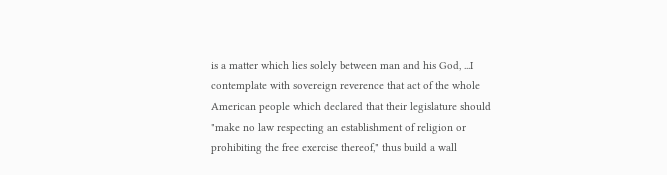is a matter which lies solely between man and his God, ...I contemplate with sovereign reverence that act of the whole American people which declared that their legislature should "make no law respecting an establishment of religion or prohibiting the free exercise thereof," thus build a wall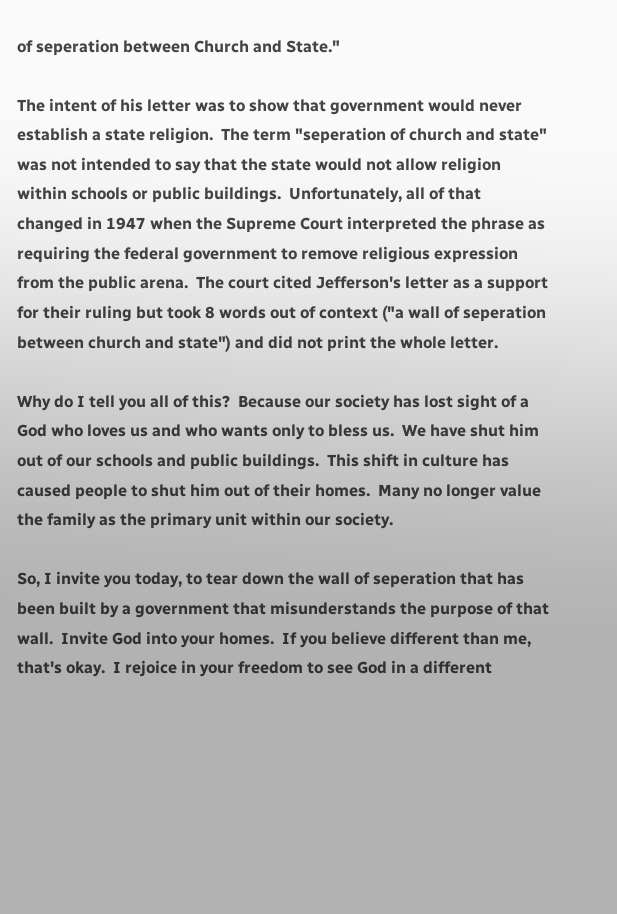of seperation between Church and State."

The intent of his letter was to show that government would never establish a state religion.  The term "seperation of church and state" was not intended to say that the state would not allow religion within schools or public buildings.  Unfortunately, all of that changed in 1947 when the Supreme Court interpreted the phrase as requiring the federal government to remove religious expression from the public arena.  The court cited Jefferson's letter as a support for their ruling but took 8 words out of context ("a wall of seperation between church and state") and did not print the whole letter.

Why do I tell you all of this?  Because our society has lost sight of a God who loves us and who wants only to bless us.  We have shut him out of our schools and public buildings.  This shift in culture has caused people to shut him out of their homes.  Many no longer value the family as the primary unit within our society.

So, I invite you today, to tear down the wall of seperation that has been built by a government that misunderstands the purpose of that wall.  Invite God into your homes.  If you believe different than me, that's okay.  I rejoice in your freedom to see God in a different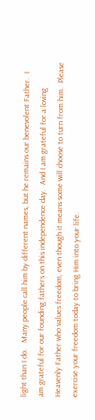light than I do.   Many people call him by different names, but he remains our benevolent Father.  I am grateful for our founding fathers on this independence day.  And I am grateful for a loving Heavenly Father who values freedom, even though it means some will choose to turn from him.  Please exercise your freedom today to bring Him into your life.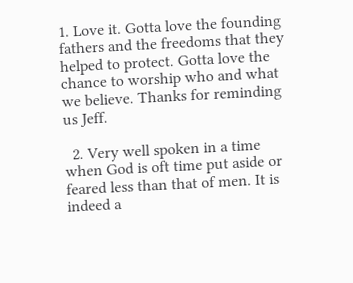1. Love it. Gotta love the founding fathers and the freedoms that they helped to protect. Gotta love the chance to worship who and what we believe. Thanks for reminding us Jeff.

  2. Very well spoken in a time when God is oft time put aside or feared less than that of men. It is indeed a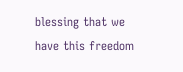blessing that we have this freedom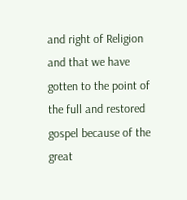and right of Religion and that we have gotten to the point of the full and restored gospel because of the great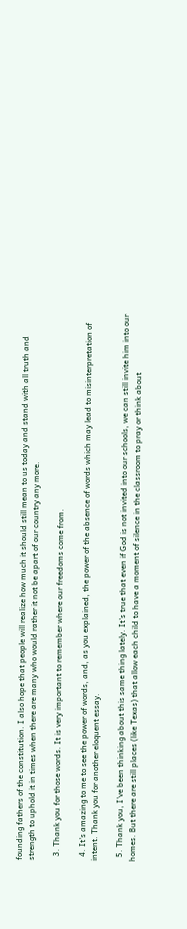founding fathers of the constitution. I also hope that people will realize how much it should still mean to us today and stand with all truth and strength to uphold it in times when there are many who would rather it not be apart of our country any more.

  3. Thank you for those words. It is very important to remember where our freedoms come from.

  4. It's amazing to me to see the power of words, and, as you explained, the power of the absence of words which may lead to misinterpretation of intent. Thank you for another eloquent essay.

  5. Thank you, I've been thinking about this same thing lately. It's true that even if God is not invited into our schools, we can still invite him into our homes. But there are still places (like Texas) that allow each child to have a moment of silence in the classroom to pray or think about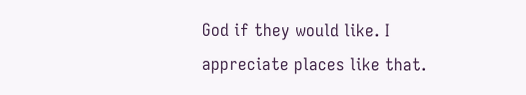God if they would like. I appreciate places like that.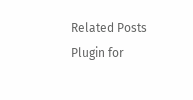Related Posts Plugin for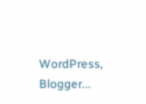WordPress, Blogger...